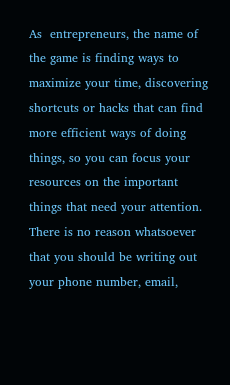As  entrepreneurs, the name of the game is finding ways to maximize your time, discovering shortcuts or hacks that can find more efficient ways of doing things, so you can focus your resources on the important things that need your attention. There is no reason whatsoever that you should be writing out your phone number, email,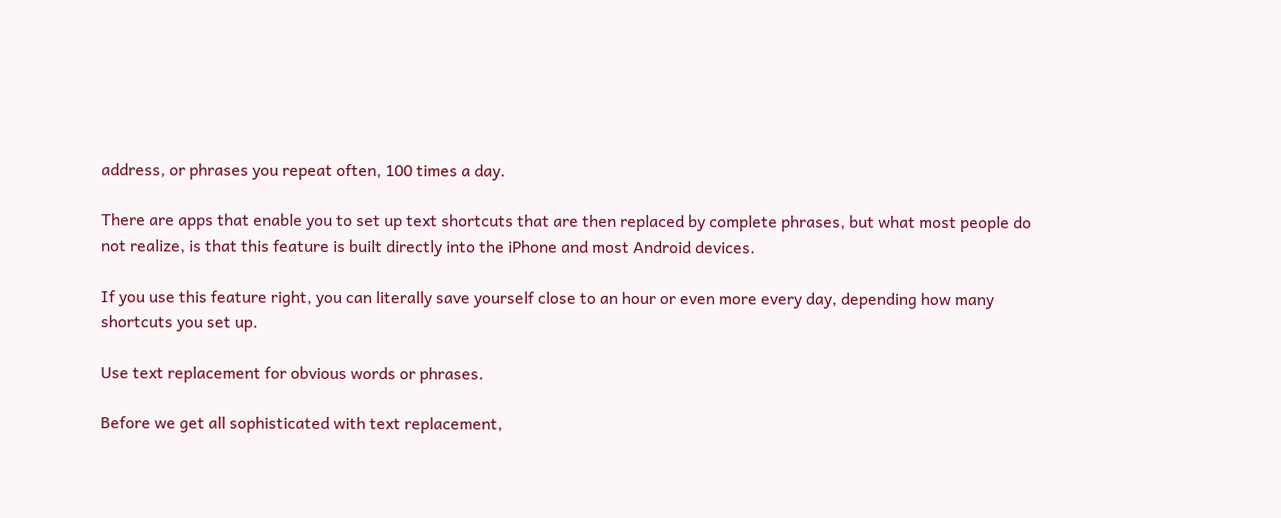address, or phrases you repeat often, 100 times a day.

There are apps that enable you to set up text shortcuts that are then replaced by complete phrases, but what most people do not realize, is that this feature is built directly into the iPhone and most Android devices.

If you use this feature right, you can literally save yourself close to an hour or even more every day, depending how many shortcuts you set up.

Use text replacement for obvious words or phrases.

Before we get all sophisticated with text replacement,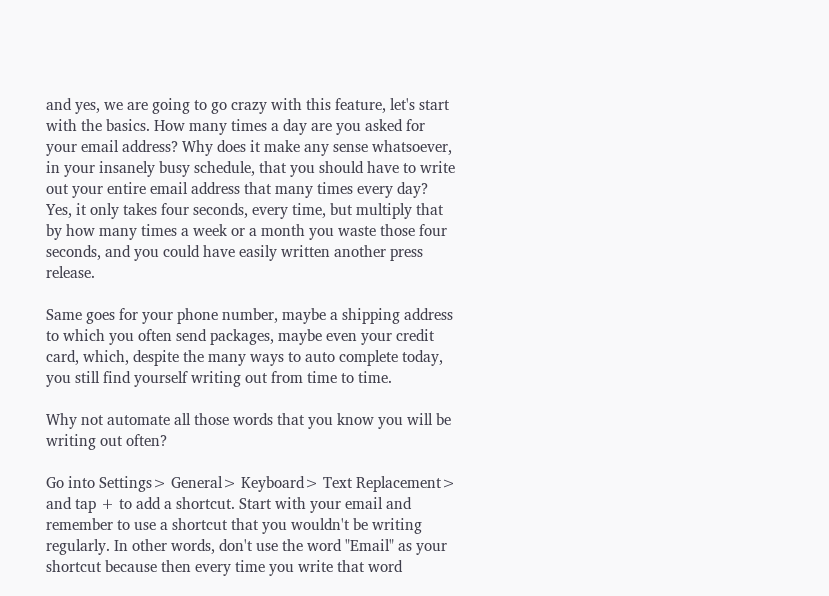and yes, we are going to go crazy with this feature, let's start with the basics. How many times a day are you asked for your email address? Why does it make any sense whatsoever, in your insanely busy schedule, that you should have to write out your entire email address that many times every day? Yes, it only takes four seconds, every time, but multiply that by how many times a week or a month you waste those four seconds, and you could have easily written another press release.

Same goes for your phone number, maybe a shipping address to which you often send packages, maybe even your credit card, which, despite the many ways to auto complete today, you still find yourself writing out from time to time.

Why not automate all those words that you know you will be writing out often?

Go into Settings> General> Keyboard> Text Replacement> and tap + to add a shortcut. Start with your email and remember to use a shortcut that you wouldn't be writing regularly. In other words, don't use the word "Email" as your shortcut because then every time you write that word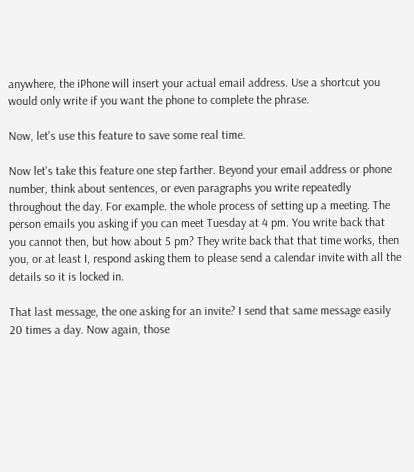anywhere, the iPhone will insert your actual email address. Use a shortcut you would only write if you want the phone to complete the phrase.

Now, let's use this feature to save some real time.

Now let's take this feature one step farther. Beyond your email address or phone number, think about sentences, or even paragraphs you write repeatedly throughout the day. For example. the whole process of setting up a meeting. The person emails you asking if you can meet Tuesday at 4 pm. You write back that you cannot then, but how about 5 pm? They write back that that time works, then you, or at least I, respond asking them to please send a calendar invite with all the details so it is locked in.

That last message, the one asking for an invite? I send that same message easily 20 times a day. Now again, those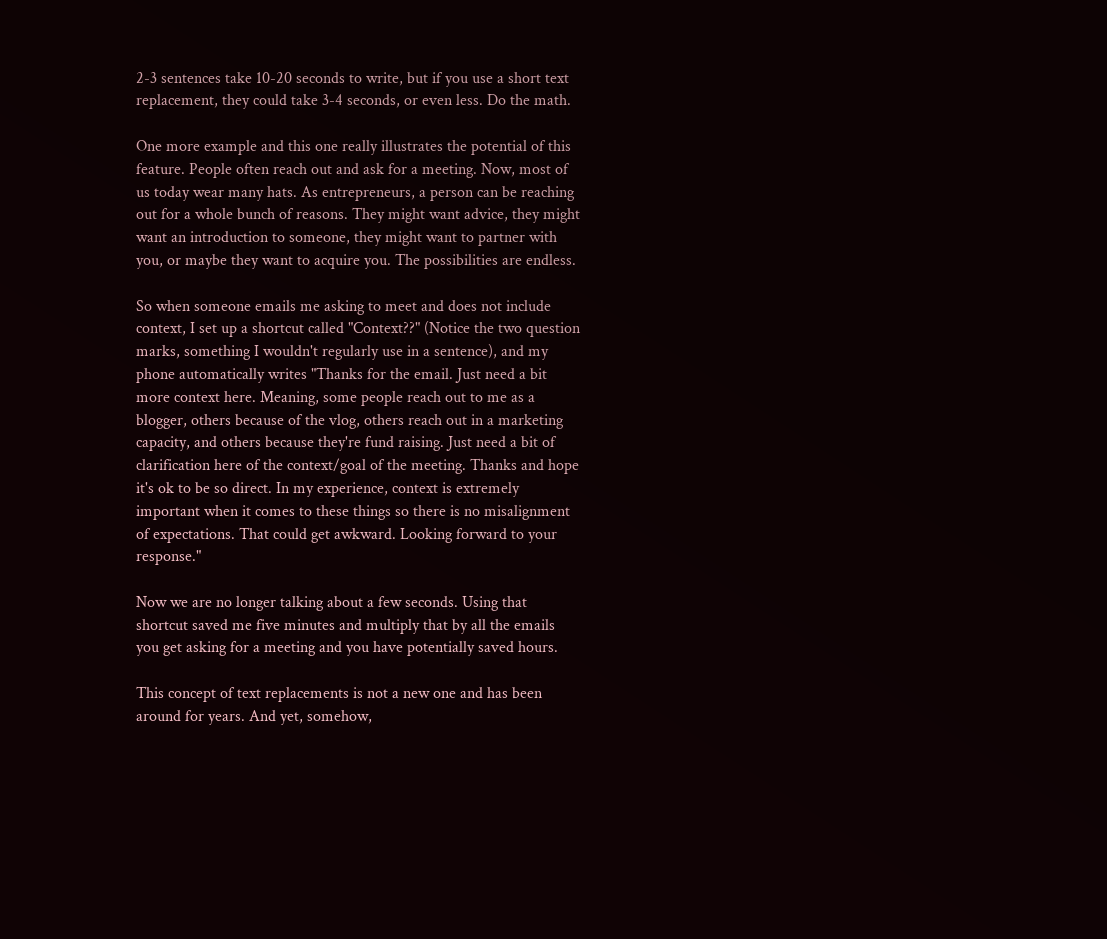2-3 sentences take 10-20 seconds to write, but if you use a short text replacement, they could take 3-4 seconds, or even less. Do the math.

One more example and this one really illustrates the potential of this feature. People often reach out and ask for a meeting. Now, most of us today wear many hats. As entrepreneurs, a person can be reaching out for a whole bunch of reasons. They might want advice, they might want an introduction to someone, they might want to partner with you, or maybe they want to acquire you. The possibilities are endless.

So when someone emails me asking to meet and does not include context, I set up a shortcut called "Context??" (Notice the two question marks, something I wouldn't regularly use in a sentence), and my phone automatically writes "Thanks for the email. Just need a bit more context here. Meaning, some people reach out to me as a blogger, others because of the vlog, others reach out in a marketing capacity, and others because they're fund raising. Just need a bit of clarification here of the context/goal of the meeting. Thanks and hope it's ok to be so direct. In my experience, context is extremely important when it comes to these things so there is no misalignment of expectations. That could get awkward. Looking forward to your response."

Now we are no longer talking about a few seconds. Using that shortcut saved me five minutes and multiply that by all the emails you get asking for a meeting and you have potentially saved hours.

This concept of text replacements is not a new one and has been around for years. And yet, somehow,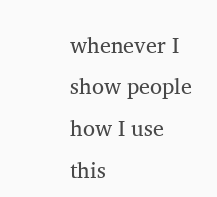whenever I show people how I use this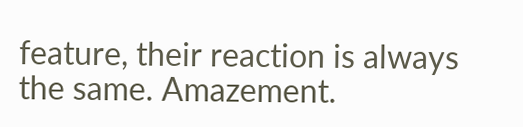feature, their reaction is always the same. Amazement.